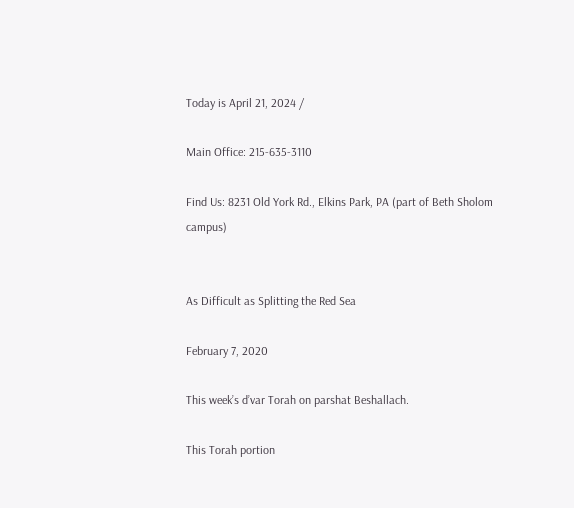Today is April 21, 2024 /

Main Office: 215-635-3110

Find Us: 8231 Old York Rd., Elkins Park, PA (part of Beth Sholom campus)


As Difficult as Splitting the Red Sea

February 7, 2020

This week’s d’var Torah on parshat Beshallach.

This Torah portion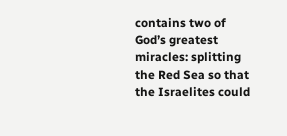contains two of God’s greatest miracles: splitting the Red Sea so that the Israelites could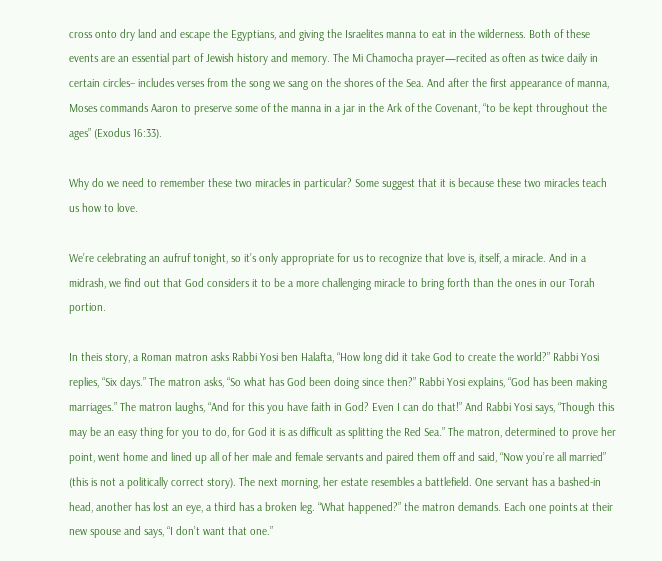cross onto dry land and escape the Egyptians, and giving the Israelites manna to eat in the wilderness. Both of these events are an essential part of Jewish history and memory. The Mi Chamocha prayer—recited as often as twice daily in certain circles– includes verses from the song we sang on the shores of the Sea. And after the first appearance of manna, Moses commands Aaron to preserve some of the manna in a jar in the Ark of the Covenant, “to be kept throughout the ages” (Exodus 16:33).

Why do we need to remember these two miracles in particular? Some suggest that it is because these two miracles teach us how to love.

We’re celebrating an aufruf tonight, so it’s only appropriate for us to recognize that love is, itself, a miracle. And in a midrash, we find out that God considers it to be a more challenging miracle to bring forth than the ones in our Torah portion.

In theis story, a Roman matron asks Rabbi Yosi ben Halafta, “How long did it take God to create the world?” Rabbi Yosi replies, “Six days.” The matron asks, “So what has God been doing since then?” Rabbi Yosi explains, “God has been making marriages.” The matron laughs, “And for this you have faith in God? Even I can do that!” And Rabbi Yosi says, “Though this may be an easy thing for you to do, for God it is as difficult as splitting the Red Sea.” The matron, determined to prove her point, went home and lined up all of her male and female servants and paired them off and said, “Now you’re all married” (this is not a politically correct story). The next morning, her estate resembles a battlefield. One servant has a bashed-in head, another has lost an eye, a third has a broken leg. “What happened?” the matron demands. Each one points at their new spouse and says, “I don’t want that one.”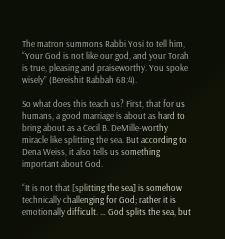The matron summons Rabbi Yosi to tell him, “Your God is not like our god, and your Torah is true, pleasing and praiseworthy. You spoke wisely” (Bereishit Rabbah 68:4).

So what does this teach us? First, that for us humans, a good marriage is about as hard to bring about as a Cecil B. DeMille-worthy miracle like splitting the sea. But according to Dena Weiss, it also tells us something important about God.

“It is not that [splitting the sea] is somehow technically challenging for God; rather it is emotionally difficult. … God splits the sea, but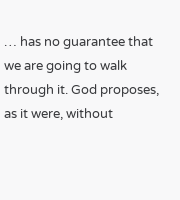… has no guarantee that we are going to walk through it. God proposes, as it were, without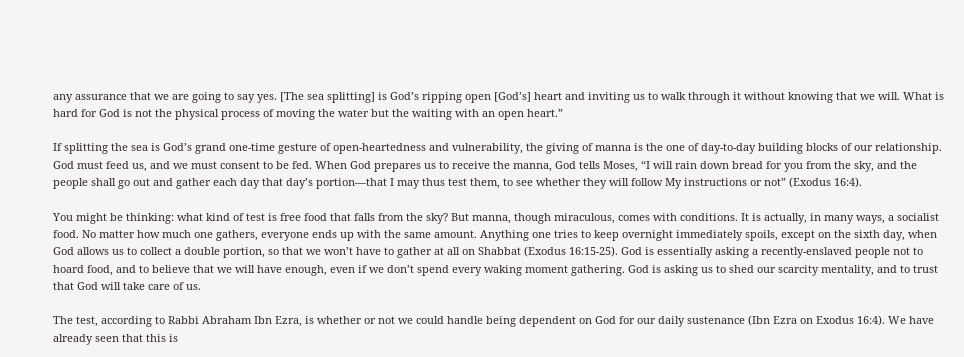any assurance that we are going to say yes. [The sea splitting] is God’s ripping open [God’s] heart and inviting us to walk through it without knowing that we will. What is hard for God is not the physical process of moving the water but the waiting with an open heart.”

If splitting the sea is God’s grand one-time gesture of open-heartedness and vulnerability, the giving of manna is the one of day-to-day building blocks of our relationship. God must feed us, and we must consent to be fed. When God prepares us to receive the manna, God tells Moses, “I will rain down bread for you from the sky, and the people shall go out and gather each day that day’s portion—that I may thus test them, to see whether they will follow My instructions or not” (Exodus 16:4).

You might be thinking: what kind of test is free food that falls from the sky? But manna, though miraculous, comes with conditions. It is actually, in many ways, a socialist food. No matter how much one gathers, everyone ends up with the same amount. Anything one tries to keep overnight immediately spoils, except on the sixth day, when God allows us to collect a double portion, so that we won’t have to gather at all on Shabbat (Exodus 16:15-25). God is essentially asking a recently-enslaved people not to hoard food, and to believe that we will have enough, even if we don’t spend every waking moment gathering. God is asking us to shed our scarcity mentality, and to trust that God will take care of us.

The test, according to Rabbi Abraham Ibn Ezra, is whether or not we could handle being dependent on God for our daily sustenance (Ibn Ezra on Exodus 16:4). We have already seen that this is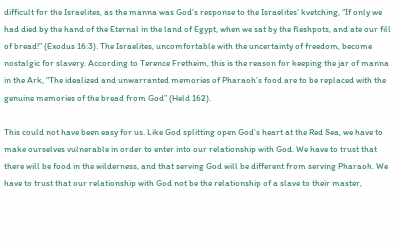difficult for the Israelites, as the manna was God’s response to the Israelites’ kvetching, “If only we had died by the hand of the Eternal in the land of Egypt, when we sat by the fleshpots, and ate our fill of bread!” (Exodus 16:3). The Israelites, uncomfortable with the uncertainty of freedom, become nostalgic for slavery. According to Terence Fretheim, this is the reason for keeping the jar of manna in the Ark, “The idealized and unwarranted memories of Pharaoh’s food are to be replaced with the genuine memories of the bread from God” (Held 162).

This could not have been easy for us. Like God splitting open God’s heart at the Red Sea, we have to make ourselves vulnerable in order to enter into our relationship with God. We have to trust that there will be food in the wilderness, and that serving God will be different from serving Pharaoh. We have to trust that our relationship with God not be the relationship of a slave to their master,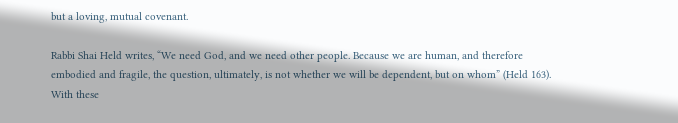but a loving, mutual covenant.

Rabbi Shai Held writes, “We need God, and we need other people. Because we are human, and therefore embodied and fragile, the question, ultimately, is not whether we will be dependent, but on whom” (Held 163). With these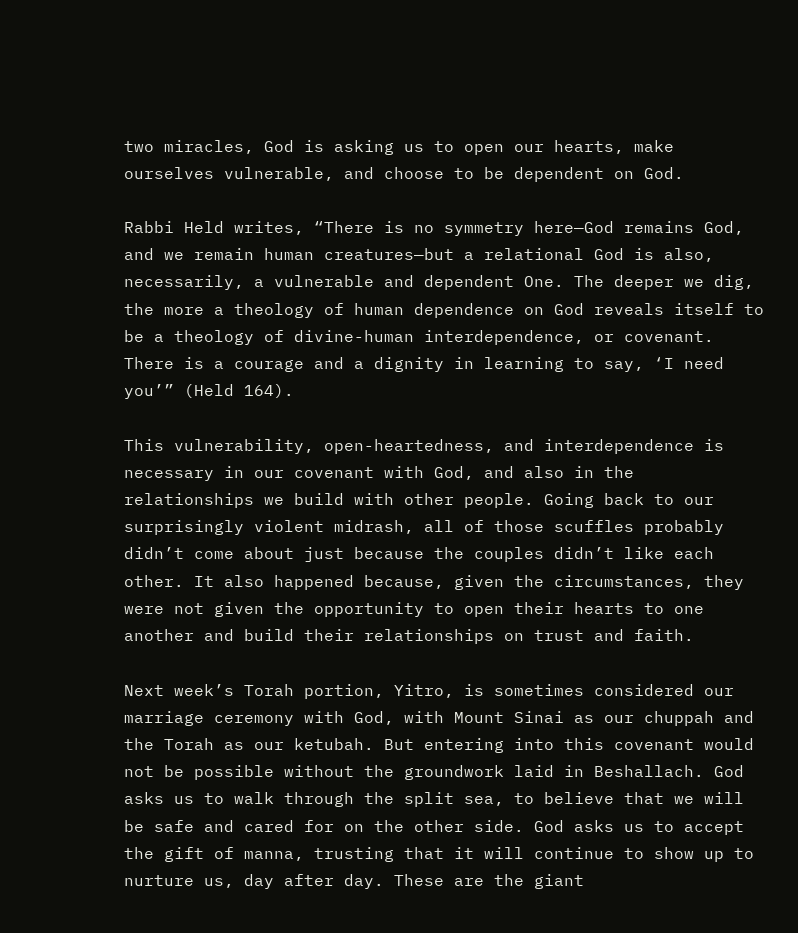two miracles, God is asking us to open our hearts, make ourselves vulnerable, and choose to be dependent on God.

Rabbi Held writes, “There is no symmetry here—God remains God, and we remain human creatures—but a relational God is also, necessarily, a vulnerable and dependent One. The deeper we dig, the more a theology of human dependence on God reveals itself to be a theology of divine-human interdependence, or covenant. There is a courage and a dignity in learning to say, ‘I need you’” (Held 164).

This vulnerability, open-heartedness, and interdependence is necessary in our covenant with God, and also in the relationships we build with other people. Going back to our surprisingly violent midrash, all of those scuffles probably didn’t come about just because the couples didn’t like each other. It also happened because, given the circumstances, they were not given the opportunity to open their hearts to one another and build their relationships on trust and faith.

Next week’s Torah portion, Yitro, is sometimes considered our marriage ceremony with God, with Mount Sinai as our chuppah and the Torah as our ketubah. But entering into this covenant would not be possible without the groundwork laid in Beshallach. God asks us to walk through the split sea, to believe that we will be safe and cared for on the other side. God asks us to accept the gift of manna, trusting that it will continue to show up to nurture us, day after day. These are the giant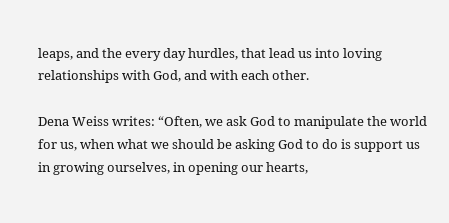leaps, and the every day hurdles, that lead us into loving relationships with God, and with each other.

Dena Weiss writes: “Often, we ask God to manipulate the world for us, when what we should be asking God to do is support us in growing ourselves, in opening our hearts,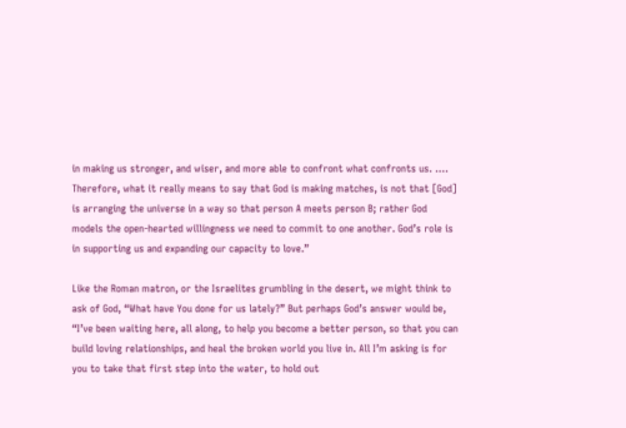in making us stronger, and wiser, and more able to confront what confronts us. …. Therefore, what it really means to say that God is making matches, is not that [God] is arranging the universe in a way so that person A meets person B; rather God models the open-hearted willingness we need to commit to one another. God’s role is in supporting us and expanding our capacity to love.”

Like the Roman matron, or the Israelites grumbling in the desert, we might think to ask of God, “What have You done for us lately?” But perhaps God’s answer would be, “I’ve been waiting here, all along, to help you become a better person, so that you can build loving relationships, and heal the broken world you live in. All I’m asking is for you to take that first step into the water, to hold out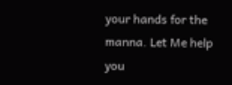your hands for the manna. Let Me help you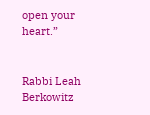open your heart.”


Rabbi Leah Berkowitz